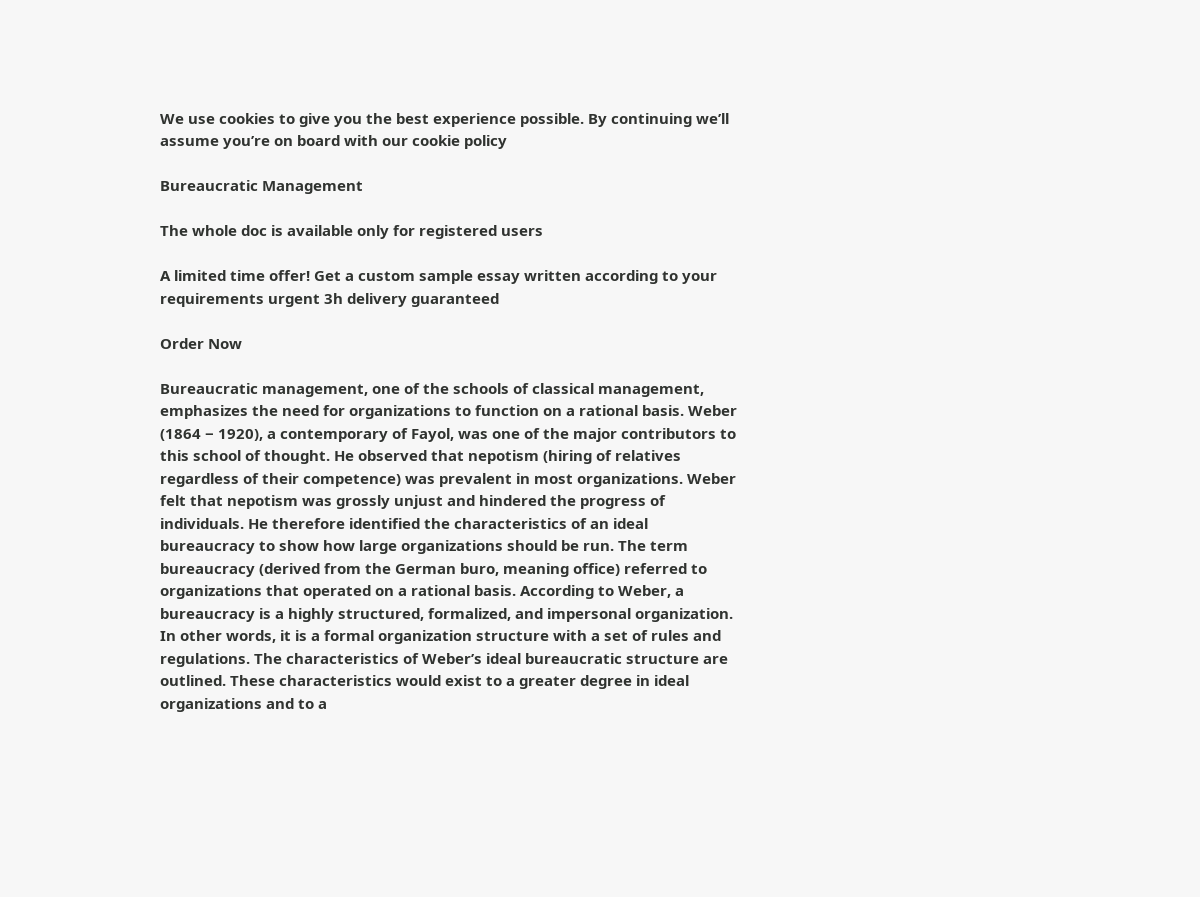We use cookies to give you the best experience possible. By continuing we’ll assume you’re on board with our cookie policy

Bureaucratic Management

The whole doc is available only for registered users

A limited time offer! Get a custom sample essay written according to your requirements urgent 3h delivery guaranteed

Order Now

Bureaucratic management, one of the schools of classical management, emphasizes the need for organizations to function on a rational basis. Weber (1864 − 1920), a contemporary of Fayol, was one of the major contributors to this school of thought. He observed that nepotism (hiring of relatives regardless of their competence) was prevalent in most organizations. Weber felt that nepotism was grossly unjust and hindered the progress of individuals. He therefore identified the characteristics of an ideal bureaucracy to show how large organizations should be run. The term bureaucracy (derived from the German buro, meaning office) referred to organizations that operated on a rational basis. According to Weber, a bureaucracy is a highly structured, formalized, and impersonal organization. In other words, it is a formal organization structure with a set of rules and regulations. The characteristics of Weber’s ideal bureaucratic structure are outlined. These characteristics would exist to a greater degree in ideal organizations and to a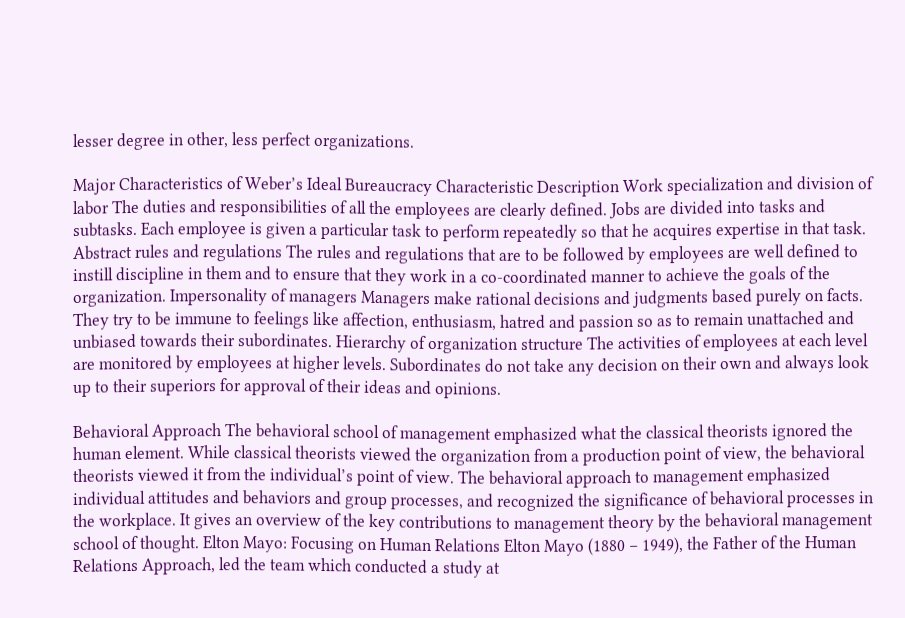lesser degree in other, less perfect organizations.

Major Characteristics of Weber’s Ideal Bureaucracy Characteristic Description Work specialization and division of labor The duties and responsibilities of all the employees are clearly defined. Jobs are divided into tasks and subtasks. Each employee is given a particular task to perform repeatedly so that he acquires expertise in that task. Abstract rules and regulations The rules and regulations that are to be followed by employees are well defined to instill discipline in them and to ensure that they work in a co-coordinated manner to achieve the goals of the organization. Impersonality of managers Managers make rational decisions and judgments based purely on facts. They try to be immune to feelings like affection, enthusiasm, hatred and passion so as to remain unattached and unbiased towards their subordinates. Hierarchy of organization structure The activities of employees at each level are monitored by employees at higher levels. Subordinates do not take any decision on their own and always look up to their superiors for approval of their ideas and opinions.

Behavioral Approach The behavioral school of management emphasized what the classical theorists ignored the human element. While classical theorists viewed the organization from a production point of view, the behavioral theorists viewed it from the individual’s point of view. The behavioral approach to management emphasized individual attitudes and behaviors and group processes, and recognized the significance of behavioral processes in the workplace. It gives an overview of the key contributions to management theory by the behavioral management school of thought. Elton Mayo: Focusing on Human Relations Elton Mayo (1880 − 1949), the Father of the Human Relations Approach, led the team which conducted a study at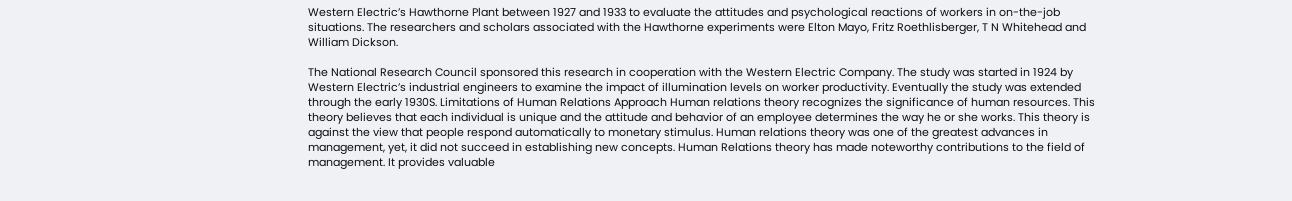Western Electric’s Hawthorne Plant between 1927 and 1933 to evaluate the attitudes and psychological reactions of workers in on-the-job situations. The researchers and scholars associated with the Hawthorne experiments were Elton Mayo, Fritz Roethlisberger, T N Whitehead and William Dickson.

The National Research Council sponsored this research in cooperation with the Western Electric Company. The study was started in 1924 by Western Electric’s industrial engineers to examine the impact of illumination levels on worker productivity. Eventually the study was extended through the early 1930S. Limitations of Human Relations Approach Human relations theory recognizes the significance of human resources. This theory believes that each individual is unique and the attitude and behavior of an employee determines the way he or she works. This theory is against the view that people respond automatically to monetary stimulus. Human relations theory was one of the greatest advances in management, yet, it did not succeed in establishing new concepts. Human Relations theory has made noteworthy contributions to the field of management. It provides valuable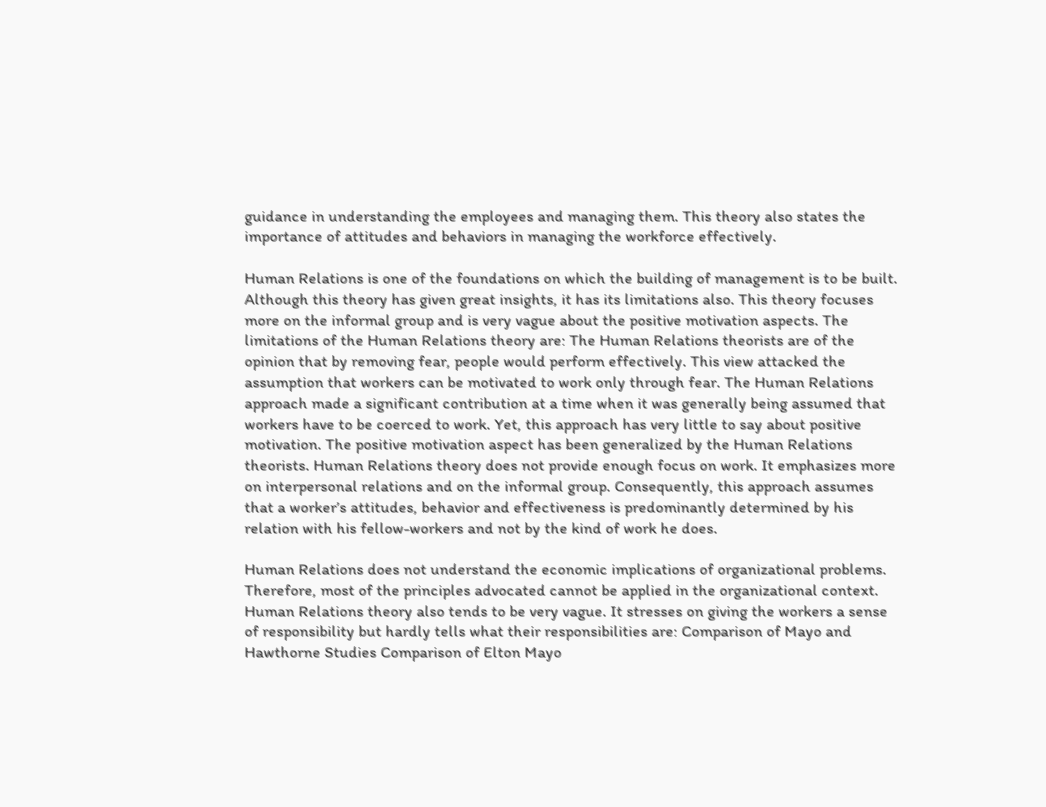guidance in understanding the employees and managing them. This theory also states the importance of attitudes and behaviors in managing the workforce effectively.

Human Relations is one of the foundations on which the building of management is to be built. Although this theory has given great insights, it has its limitations also. This theory focuses more on the informal group and is very vague about the positive motivation aspects. The limitations of the Human Relations theory are: The Human Relations theorists are of the opinion that by removing fear, people would perform effectively. This view attacked the assumption that workers can be motivated to work only through fear. The Human Relations approach made a significant contribution at a time when it was generally being assumed that workers have to be coerced to work. Yet, this approach has very little to say about positive motivation. The positive motivation aspect has been generalized by the Human Relations theorists. Human Relations theory does not provide enough focus on work. It emphasizes more on interpersonal relations and on the informal group. Consequently, this approach assumes that a worker’s attitudes, behavior and effectiveness is predominantly determined by his relation with his fellow-workers and not by the kind of work he does.

Human Relations does not understand the economic implications of organizational problems. Therefore, most of the principles advocated cannot be applied in the organizational context. Human Relations theory also tends to be very vague. It stresses on giving the workers a sense of responsibility but hardly tells what their responsibilities are: Comparison of Mayo and Hawthorne Studies Comparison of Elton Mayo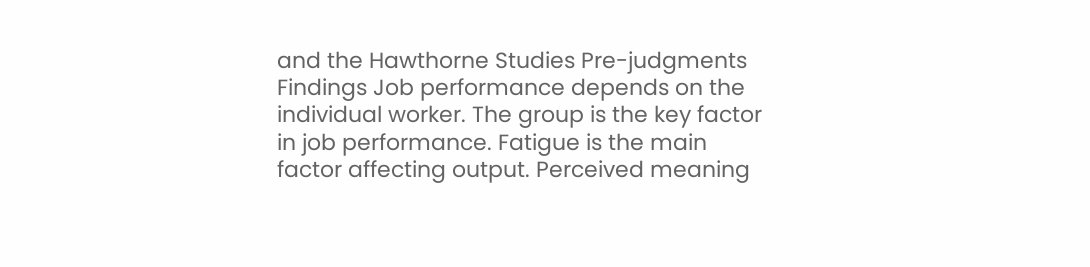and the Hawthorne Studies Pre-judgments Findings Job performance depends on the individual worker. The group is the key factor in job performance. Fatigue is the main factor affecting output. Perceived meaning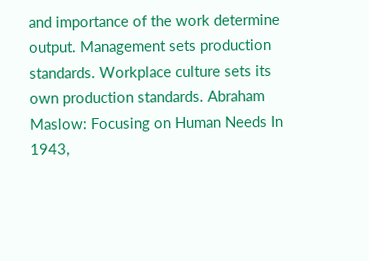and importance of the work determine output. Management sets production standards. Workplace culture sets its own production standards. Abraham Maslow: Focusing on Human Needs In 1943,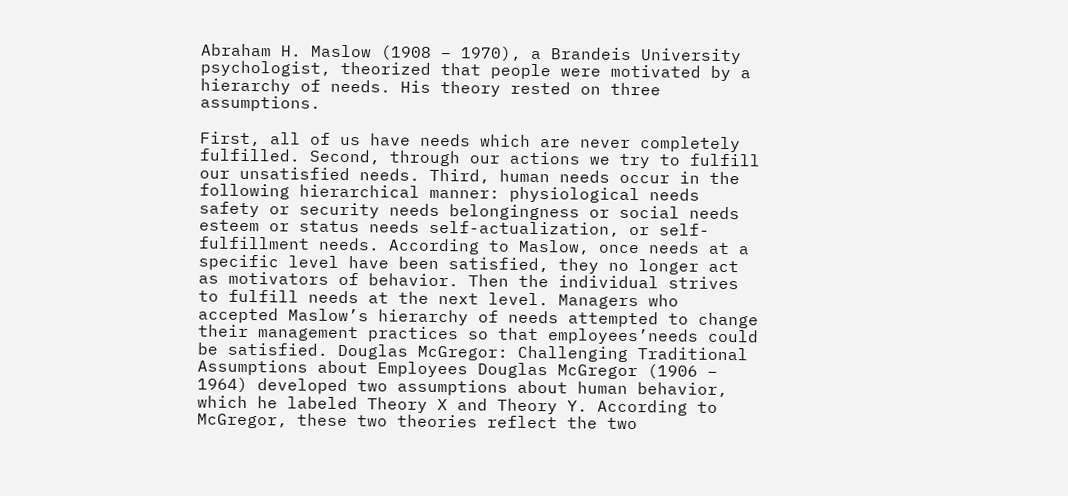Abraham H. Maslow (1908 − 1970), a Brandeis University psychologist, theorized that people were motivated by a hierarchy of needs. His theory rested on three assumptions.

First, all of us have needs which are never completely fulfilled. Second, through our actions we try to fulfill our unsatisfied needs. Third, human needs occur in the following hierarchical manner: physiological needs safety or security needs belongingness or social needs esteem or status needs self-actualization, or self-fulfillment needs. According to Maslow, once needs at a specific level have been satisfied, they no longer act as motivators of behavior. Then the individual strives to fulfill needs at the next level. Managers who accepted Maslow’s hierarchy of needs attempted to change their management practices so that employees’needs could be satisfied. Douglas McGregor: Challenging Traditional Assumptions about Employees Douglas McGregor (1906 − 1964) developed two assumptions about human behavior, which he labeled Theory X and Theory Y. According to McGregor, these two theories reflect the two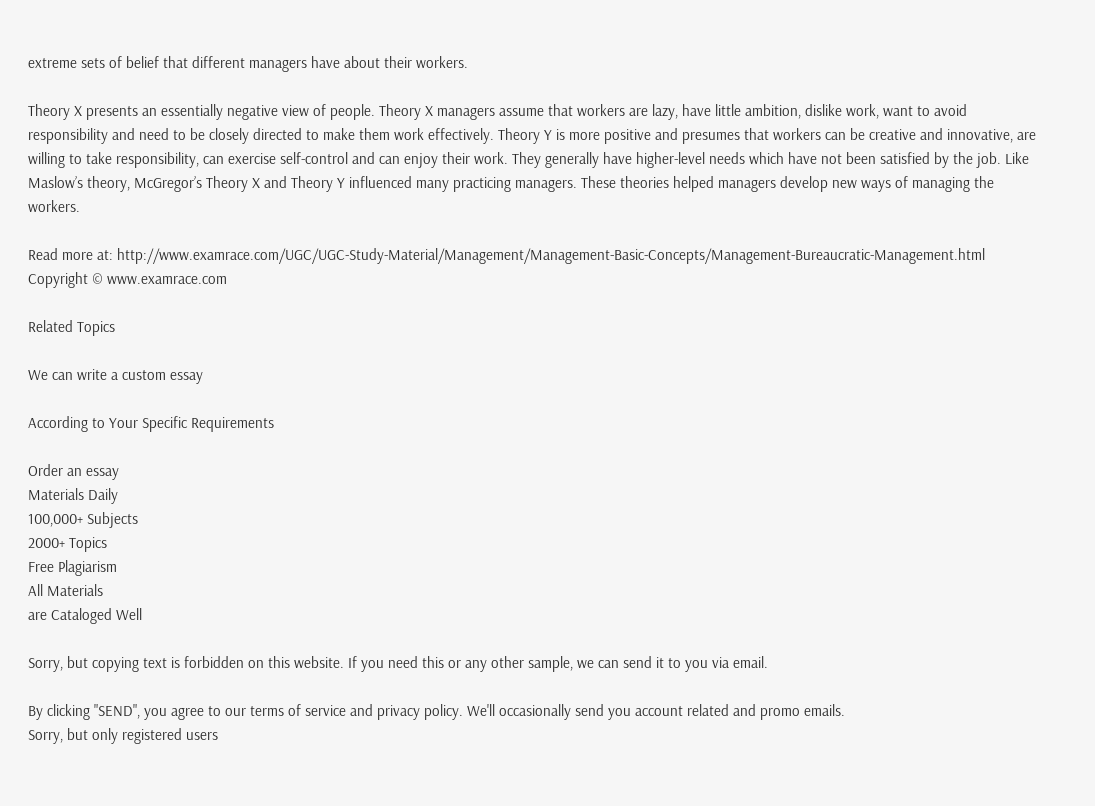extreme sets of belief that different managers have about their workers.

Theory X presents an essentially negative view of people. Theory X managers assume that workers are lazy, have little ambition, dislike work, want to avoid responsibility and need to be closely directed to make them work effectively. Theory Y is more positive and presumes that workers can be creative and innovative, are willing to take responsibility, can exercise self-control and can enjoy their work. They generally have higher-level needs which have not been satisfied by the job. Like Maslow’s theory, McGregor’s Theory X and Theory Y influenced many practicing managers. These theories helped managers develop new ways of managing the workers.

Read more at: http://www.examrace.com/UGC/UGC-Study-Material/Management/Management-Basic-Concepts/Management-Bureaucratic-Management.html Copyright © www.examrace.com

Related Topics

We can write a custom essay

According to Your Specific Requirements

Order an essay
Materials Daily
100,000+ Subjects
2000+ Topics
Free Plagiarism
All Materials
are Cataloged Well

Sorry, but copying text is forbidden on this website. If you need this or any other sample, we can send it to you via email.

By clicking "SEND", you agree to our terms of service and privacy policy. We'll occasionally send you account related and promo emails.
Sorry, but only registered users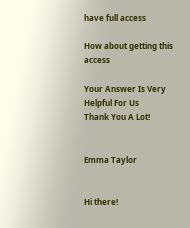have full access

How about getting this access

Your Answer Is Very Helpful For Us
Thank You A Lot!


Emma Taylor


Hi there!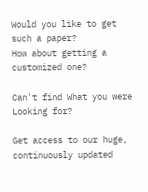Would you like to get such a paper?
How about getting a customized one?

Can't find What you were Looking for?

Get access to our huge, continuously updated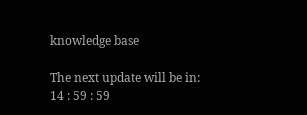knowledge base

The next update will be in:
14 : 59 : 59